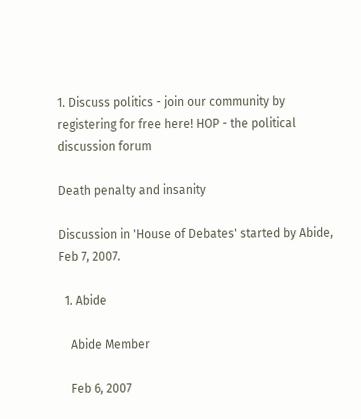1. Discuss politics - join our community by registering for free here! HOP - the political discussion forum

Death penalty and insanity

Discussion in 'House of Debates' started by Abide, Feb 7, 2007.

  1. Abide

    Abide Member

    Feb 6, 2007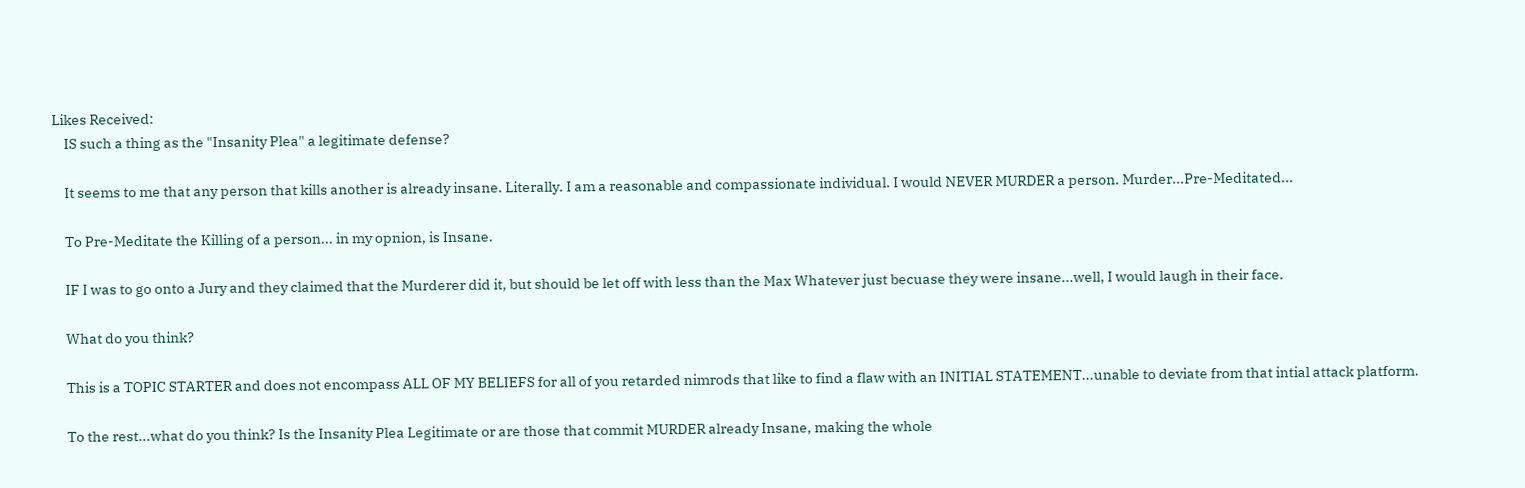Likes Received:
    IS such a thing as the "Insanity Plea" a legitimate defense?

    It seems to me that any person that kills another is already insane. Literally. I am a reasonable and compassionate individual. I would NEVER MURDER a person. Murder...Pre-Meditated...

    To Pre-Meditate the Killing of a person... in my opnion, is Insane.

    IF I was to go onto a Jury and they claimed that the Murderer did it, but should be let off with less than the Max Whatever just becuase they were insane...well, I would laugh in their face.

    What do you think?

    This is a TOPIC STARTER and does not encompass ALL OF MY BELIEFS for all of you retarded nimrods that like to find a flaw with an INITIAL STATEMENT...unable to deviate from that intial attack platform.

    To the rest...what do you think? Is the Insanity Plea Legitimate or are those that commit MURDER already Insane, making the whole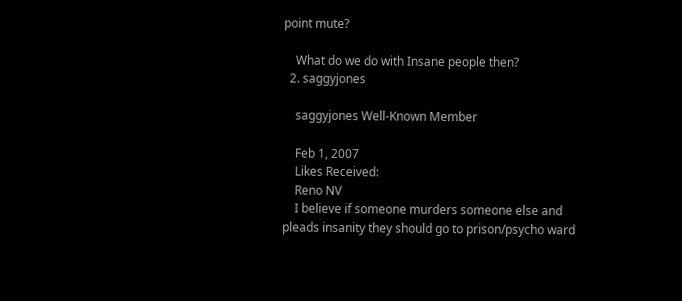point mute?

    What do we do with Insane people then?
  2. saggyjones

    saggyjones Well-Known Member

    Feb 1, 2007
    Likes Received:
    Reno NV
    I believe if someone murders someone else and pleads insanity they should go to prison/psycho ward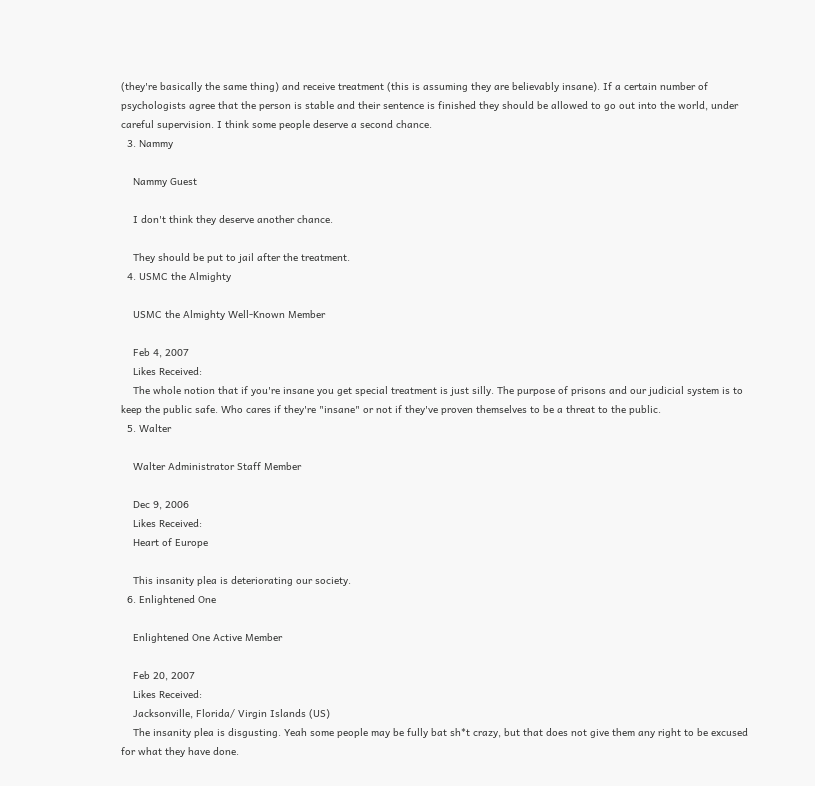(they're basically the same thing) and receive treatment (this is assuming they are believably insane). If a certain number of psychologists agree that the person is stable and their sentence is finished they should be allowed to go out into the world, under careful supervision. I think some people deserve a second chance.
  3. Nammy

    Nammy Guest

    I don't think they deserve another chance.

    They should be put to jail after the treatment.
  4. USMC the Almighty

    USMC the Almighty Well-Known Member

    Feb 4, 2007
    Likes Received:
    The whole notion that if you're insane you get special treatment is just silly. The purpose of prisons and our judicial system is to keep the public safe. Who cares if they're "insane" or not if they've proven themselves to be a threat to the public.
  5. Walter

    Walter Administrator Staff Member

    Dec 9, 2006
    Likes Received:
    Heart of Europe

    This insanity plea is deteriorating our society.
  6. Enlightened One

    Enlightened One Active Member

    Feb 20, 2007
    Likes Received:
    Jacksonville, Florida/ Virgin Islands (US)
    The insanity plea is disgusting. Yeah some people may be fully bat sh*t crazy, but that does not give them any right to be excused for what they have done.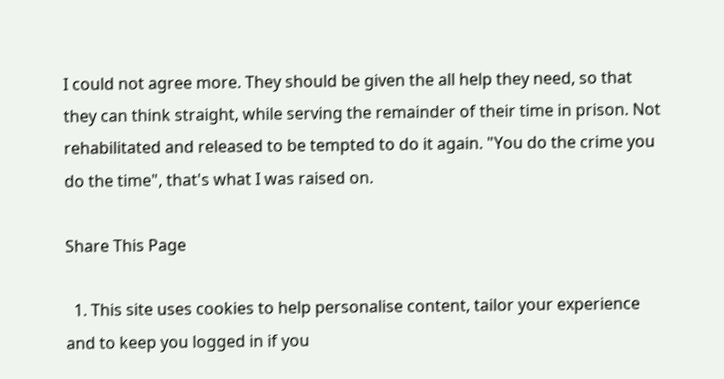I could not agree more. They should be given the all help they need, so that they can think straight, while serving the remainder of their time in prison. Not rehabilitated and released to be tempted to do it again. "You do the crime you do the time", that's what I was raised on.

Share This Page

  1. This site uses cookies to help personalise content, tailor your experience and to keep you logged in if you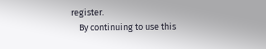register.
    By continuing to use this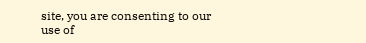site, you are consenting to our use of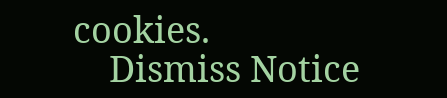cookies.
    Dismiss Notice